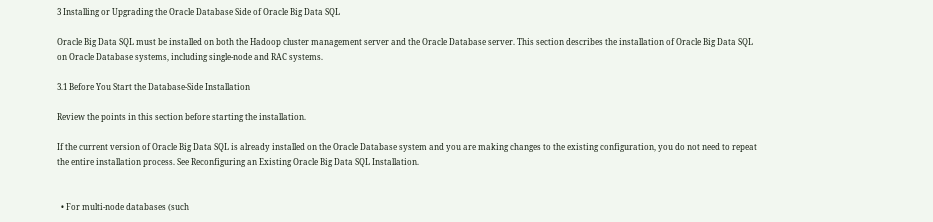3 Installing or Upgrading the Oracle Database Side of Oracle Big Data SQL

Oracle Big Data SQL must be installed on both the Hadoop cluster management server and the Oracle Database server. This section describes the installation of Oracle Big Data SQL on Oracle Database systems, including single-node and RAC systems.

3.1 Before You Start the Database-Side Installation

Review the points in this section before starting the installation.

If the current version of Oracle Big Data SQL is already installed on the Oracle Database system and you are making changes to the existing configuration, you do not need to repeat the entire installation process. See Reconfiguring an Existing Oracle Big Data SQL Installation.


  • For multi-node databases (such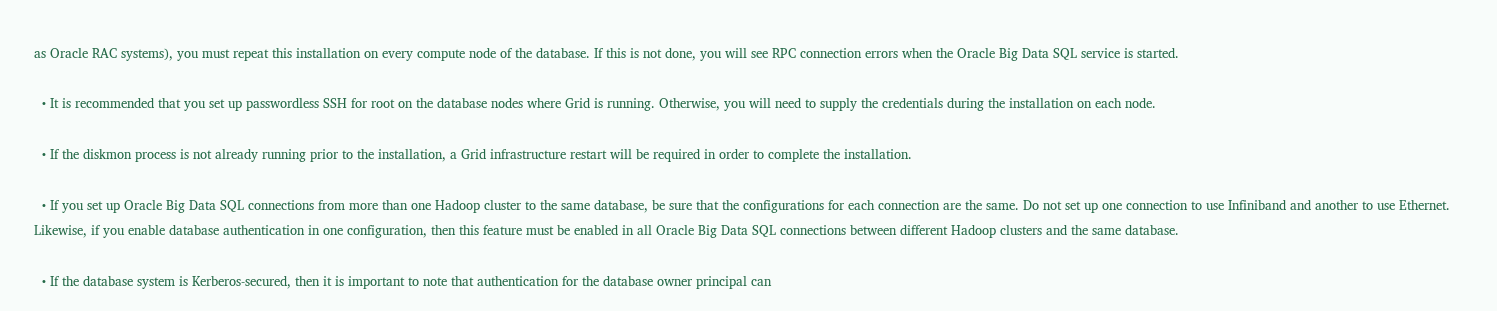as Oracle RAC systems), you must repeat this installation on every compute node of the database. If this is not done, you will see RPC connection errors when the Oracle Big Data SQL service is started.

  • It is recommended that you set up passwordless SSH for root on the database nodes where Grid is running. Otherwise, you will need to supply the credentials during the installation on each node.

  • If the diskmon process is not already running prior to the installation, a Grid infrastructure restart will be required in order to complete the installation.

  • If you set up Oracle Big Data SQL connections from more than one Hadoop cluster to the same database, be sure that the configurations for each connection are the same. Do not set up one connection to use Infiniband and another to use Ethernet. Likewise, if you enable database authentication in one configuration, then this feature must be enabled in all Oracle Big Data SQL connections between different Hadoop clusters and the same database.

  • If the database system is Kerberos-secured, then it is important to note that authentication for the database owner principal can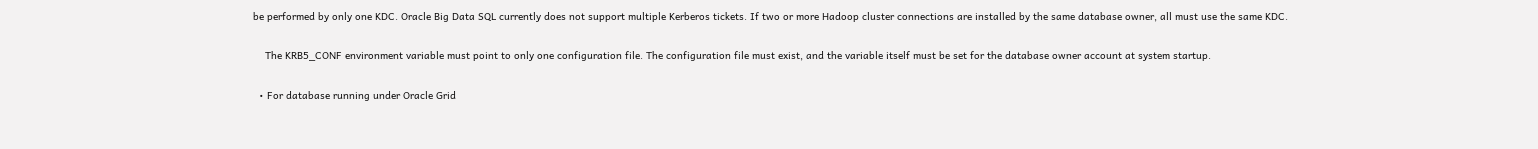be performed by only one KDC. Oracle Big Data SQL currently does not support multiple Kerberos tickets. If two or more Hadoop cluster connections are installed by the same database owner, all must use the same KDC.

    The KRB5_CONF environment variable must point to only one configuration file. The configuration file must exist, and the variable itself must be set for the database owner account at system startup.

  • For database running under Oracle Grid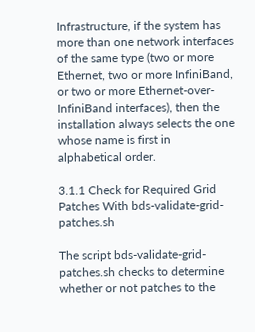Infrastructure, if the system has more than one network interfaces of the same type (two or more Ethernet, two or more InfiniBand, or two or more Ethernet-over-InfiniBand interfaces), then the installation always selects the one whose name is first in alphabetical order.

3.1.1 Check for Required Grid Patches With bds-validate-grid-patches.sh

The script bds-validate-grid-patches.sh checks to determine whether or not patches to the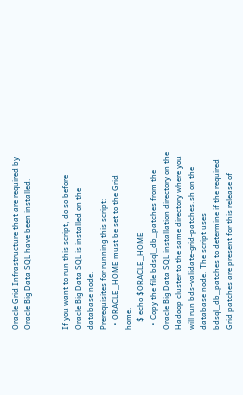Oracle Grid Infrastructure that are required by Oracle Big Data SQL have been installed.


If you want to run this script, do so before Oracle Big Data SQL is installed on the database node.
Prerequisites for running this script:
  • ORACLE_HOME must be set to the Grid home.
    $ echo $ORACLE_HOME
  • Copy the file bdsql_db_patches from the Oracle Big Data SQL installation directory on the Hadoop cluster to the same directory where you will run bds-validate-grid-patches.sh on the database node. The script uses bdsql_db_patches to determine if the required Grid patches are present for this release of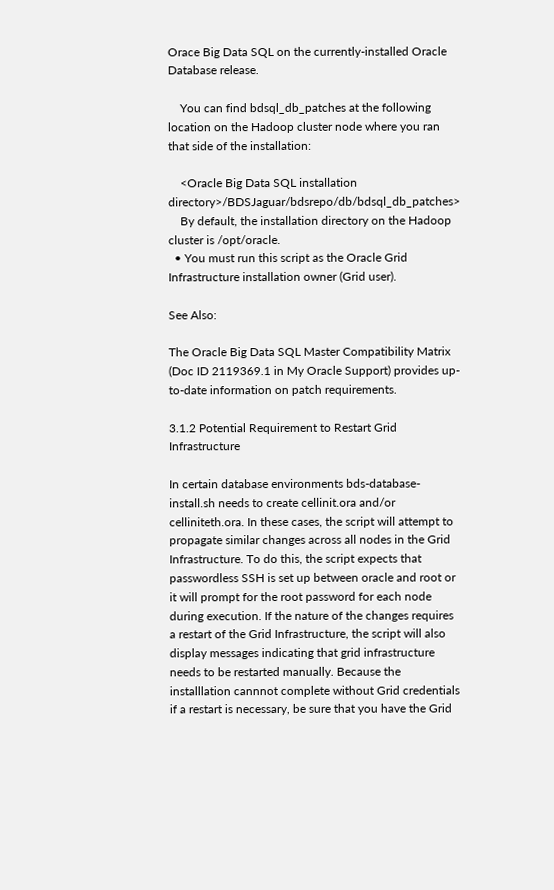Orace Big Data SQL on the currently-installed Oracle Database release.

    You can find bdsql_db_patches at the following location on the Hadoop cluster node where you ran that side of the installation:

    <Oracle Big Data SQL installation directory>/BDSJaguar/bdsrepo/db/bdsql_db_patches>
    By default, the installation directory on the Hadoop cluster is /opt/oracle.
  • You must run this script as the Oracle Grid Infrastructure installation owner (Grid user).

See Also:

The Oracle Big Data SQL Master Compatibility Matrix (Doc ID 2119369.1 in My Oracle Support) provides up-to-date information on patch requirements.

3.1.2 Potential Requirement to Restart Grid Infrastructure

In certain database environments bds-database-install.sh needs to create cellinit.ora and/or celliniteth.ora. In these cases, the script will attempt to propagate similar changes across all nodes in the Grid Infrastructure. To do this, the script expects that passwordless SSH is set up between oracle and root or it will prompt for the root password for each node during execution. If the nature of the changes requires a restart of the Grid Infrastructure, the script will also display messages indicating that grid infrastructure needs to be restarted manually. Because the installlation cannnot complete without Grid credentials if a restart is necessary, be sure that you have the Grid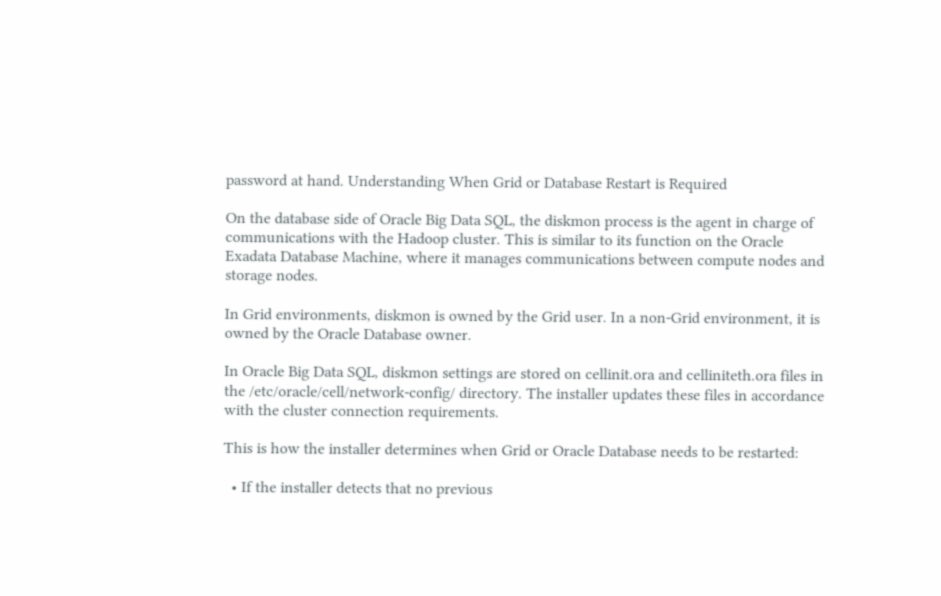password at hand. Understanding When Grid or Database Restart is Required

On the database side of Oracle Big Data SQL, the diskmon process is the agent in charge of communications with the Hadoop cluster. This is similar to its function on the Oracle Exadata Database Machine, where it manages communications between compute nodes and storage nodes.

In Grid environments, diskmon is owned by the Grid user. In a non-Grid environment, it is owned by the Oracle Database owner.

In Oracle Big Data SQL, diskmon settings are stored on cellinit.ora and celliniteth.ora files in the /etc/oracle/cell/network-config/ directory. The installer updates these files in accordance with the cluster connection requirements.

This is how the installer determines when Grid or Oracle Database needs to be restarted:

  • If the installer detects that no previous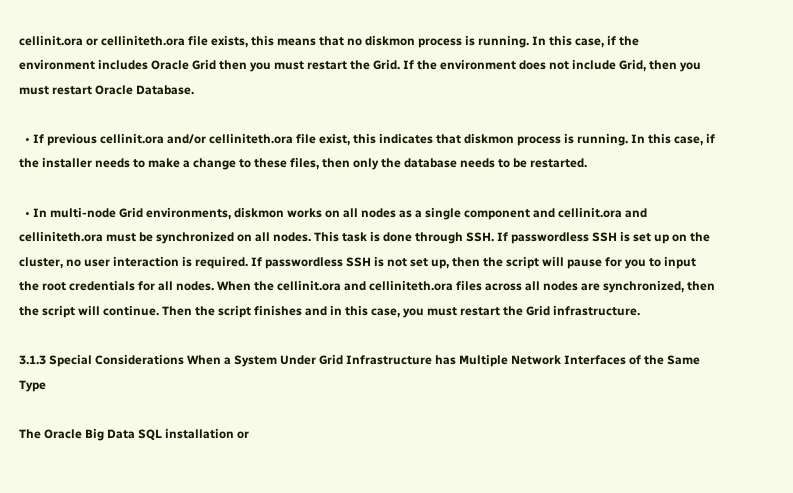cellinit.ora or celliniteth.ora file exists, this means that no diskmon process is running. In this case, if the environment includes Oracle Grid then you must restart the Grid. If the environment does not include Grid, then you must restart Oracle Database.

  • If previous cellinit.ora and/or celliniteth.ora file exist, this indicates that diskmon process is running. In this case, if the installer needs to make a change to these files, then only the database needs to be restarted.

  • In multi-node Grid environments, diskmon works on all nodes as a single component and cellinit.ora and celliniteth.ora must be synchronized on all nodes. This task is done through SSH. If passwordless SSH is set up on the cluster, no user interaction is required. If passwordless SSH is not set up, then the script will pause for you to input the root credentials for all nodes. When the cellinit.ora and celliniteth.ora files across all nodes are synchronized, then the script will continue. Then the script finishes and in this case, you must restart the Grid infrastructure.

3.1.3 Special Considerations When a System Under Grid Infrastructure has Multiple Network Interfaces of the Same Type

The Oracle Big Data SQL installation or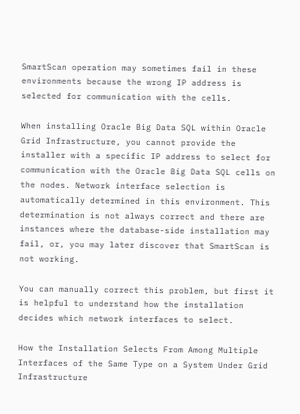SmartScan operation may sometimes fail in these environments because the wrong IP address is selected for communication with the cells.

When installing Oracle Big Data SQL within Oracle Grid Infrastructure, you cannot provide the installer with a specific IP address to select for communication with the Oracle Big Data SQL cells on the nodes. Network interface selection is automatically determined in this environment. This determination is not always correct and there are instances where the database-side installation may fail, or, you may later discover that SmartScan is not working.

You can manually correct this problem, but first it is helpful to understand how the installation decides which network interfaces to select.

How the Installation Selects From Among Multiple Interfaces of the Same Type on a System Under Grid Infrastructure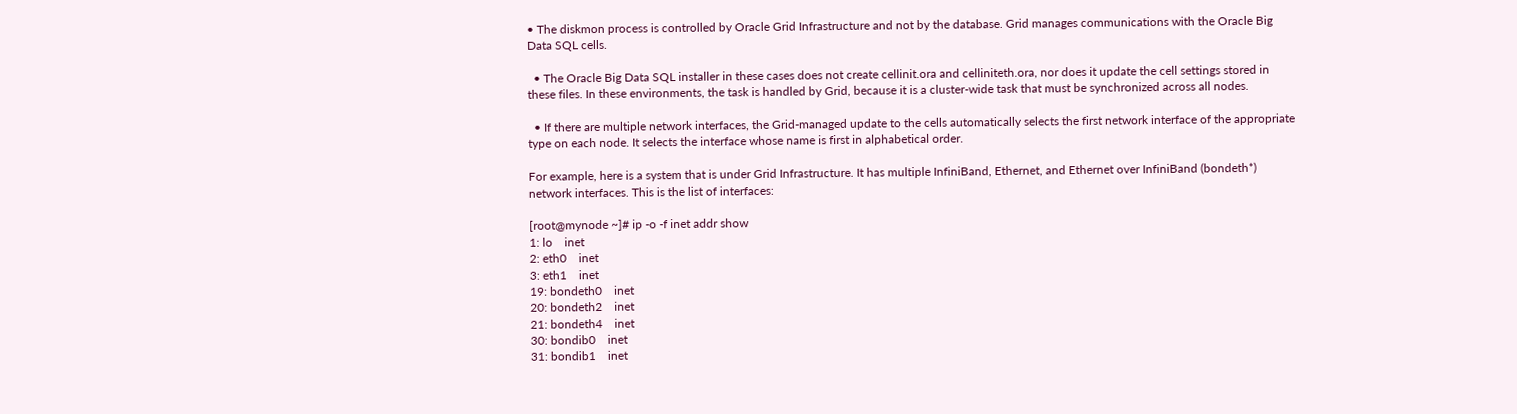• The diskmon process is controlled by Oracle Grid Infrastructure and not by the database. Grid manages communications with the Oracle Big Data SQL cells.

  • The Oracle Big Data SQL installer in these cases does not create cellinit.ora and celliniteth.ora, nor does it update the cell settings stored in these files. In these environments, the task is handled by Grid, because it is a cluster-wide task that must be synchronized across all nodes.

  • If there are multiple network interfaces, the Grid-managed update to the cells automatically selects the first network interface of the appropriate type on each node. It selects the interface whose name is first in alphabetical order.

For example, here is a system that is under Grid Infrastructure. It has multiple InfiniBand, Ethernet, and Ethernet over InfiniBand (bondeth*)  network interfaces. This is the list of interfaces:

[root@mynode ~]# ip -o -f inet addr show
1: lo    inet
2: eth0    inet
3: eth1    inet
19: bondeth0    inet
20: bondeth2    inet
21: bondeth4    inet
30: bondib0    inet
31: bondib1    inet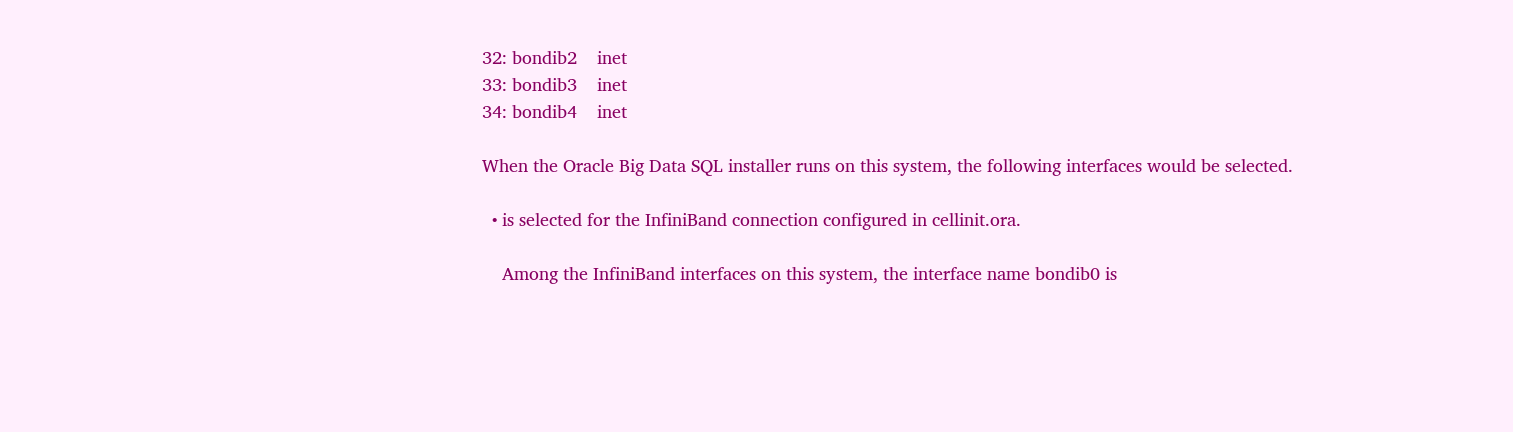32: bondib2    inet
33: bondib3    inet
34: bondib4    inet

When the Oracle Big Data SQL installer runs on this system, the following interfaces would be selected.

  • is selected for the InfiniBand connection configured in cellinit.ora.

    Among the InfiniBand interfaces on this system, the interface name bondib0 is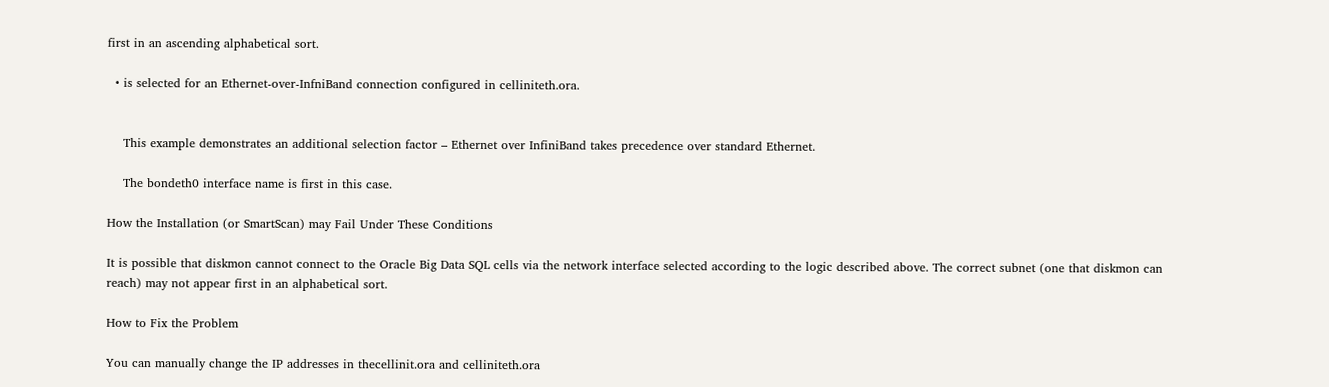first in an ascending alphabetical sort.

  • is selected for an Ethernet-over-InfniBand connection configured in celliniteth.ora.


    This example demonstrates an additional selection factor – Ethernet over InfiniBand takes precedence over standard Ethernet.

    The bondeth0 interface name is first in this case.

How the Installation (or SmartScan) may Fail Under These Conditions

It is possible that diskmon cannot connect to the Oracle Big Data SQL cells via the network interface selected according to the logic described above. The correct subnet (one that diskmon can reach) may not appear first in an alphabetical sort.

How to Fix the Problem

You can manually change the IP addresses in thecellinit.ora and celliniteth.ora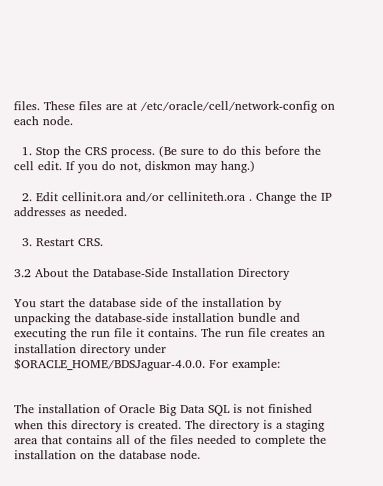files. These files are at /etc/oracle/cell/network-config on each node.

  1. Stop the CRS process. (Be sure to do this before the cell edit. If you do not, diskmon may hang.)

  2. Edit cellinit.ora and/or celliniteth.ora . Change the IP addresses as needed.

  3. Restart CRS.

3.2 About the Database-Side Installation Directory

You start the database side of the installation by unpacking the database-side installation bundle and executing the run file it contains. The run file creates an installation directory under $ORACLE_HOME/BDSJaguar-4.0.0. For example:


The installation of Oracle Big Data SQL is not finished when this directory is created. The directory is a staging area that contains all of the files needed to complete the installation on the database node.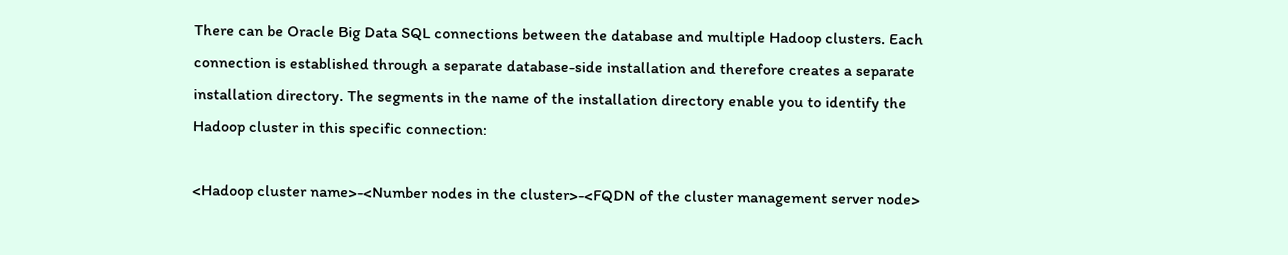There can be Oracle Big Data SQL connections between the database and multiple Hadoop clusters. Each connection is established through a separate database-side installation and therefore creates a separate installation directory. The segments in the name of the installation directory enable you to identify the Hadoop cluster in this specific connection:

<Hadoop cluster name>-<Number nodes in the cluster>-<FQDN of the cluster management server node>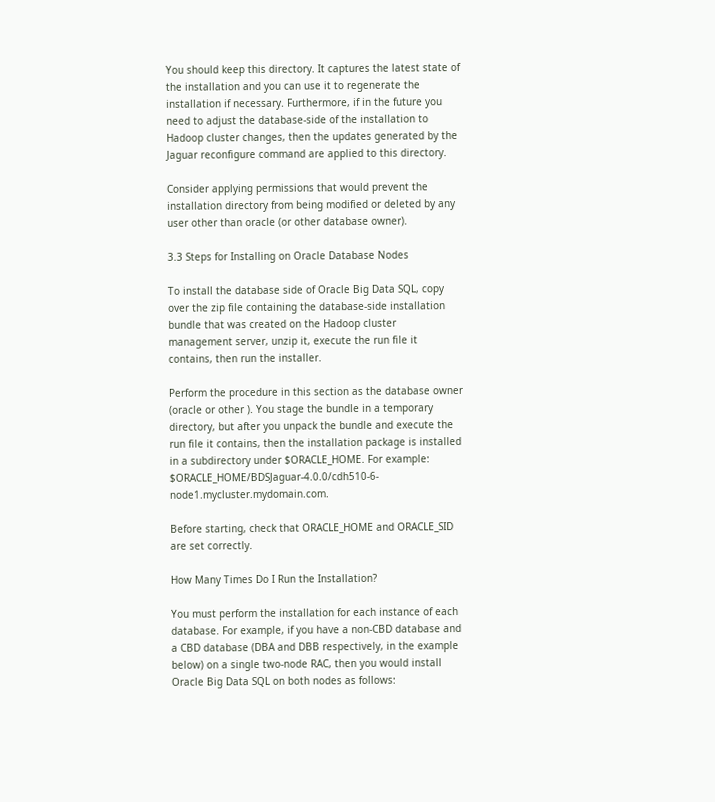You should keep this directory. It captures the latest state of the installation and you can use it to regenerate the installation if necessary. Furthermore, if in the future you need to adjust the database-side of the installation to Hadoop cluster changes, then the updates generated by the Jaguar reconfigure command are applied to this directory.

Consider applying permissions that would prevent the installation directory from being modified or deleted by any user other than oracle (or other database owner).

3.3 Steps for Installing on Oracle Database Nodes

To install the database side of Oracle Big Data SQL, copy over the zip file containing the database-side installation bundle that was created on the Hadoop cluster management server, unzip it, execute the run file it contains, then run the installer.

Perform the procedure in this section as the database owner (oracle or other ). You stage the bundle in a temporary directory, but after you unpack the bundle and execute the run file it contains, then the installation package is installed in a subdirectory under $ORACLE_HOME. For example: $ORACLE_HOME/BDSJaguar-4.0.0/cdh510-6-node1.mycluster.mydomain.com.

Before starting, check that ORACLE_HOME and ORACLE_SID are set correctly.

How Many Times Do I Run the Installation?

You must perform the installation for each instance of each database. For example, if you have a non-CBD database and a CBD database (DBA and DBB respectively, in the example below) on a single two-node RAC, then you would install Oracle Big Data SQL on both nodes as follows: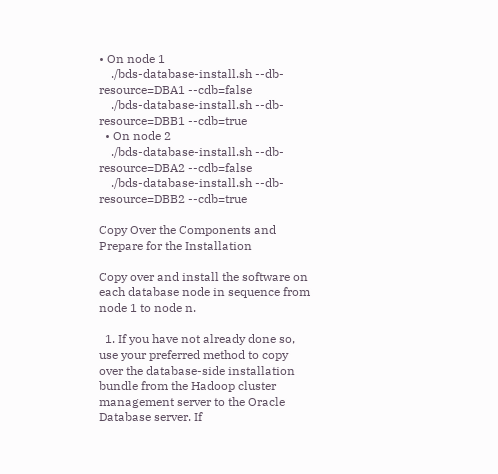• On node 1
    ./bds-database-install.sh --db-resource=DBA1 --cdb=false
    ./bds-database-install.sh --db-resource=DBB1 --cdb=true
  • On node 2
    ./bds-database-install.sh --db-resource=DBA2 --cdb=false
    ./bds-database-install.sh --db-resource=DBB2 --cdb=true

Copy Over the Components and Prepare for the Installation

Copy over and install the software on each database node in sequence from node 1 to node n.

  1. If you have not already done so, use your preferred method to copy over the database-side installation bundle from the Hadoop cluster management server to the Oracle Database server. If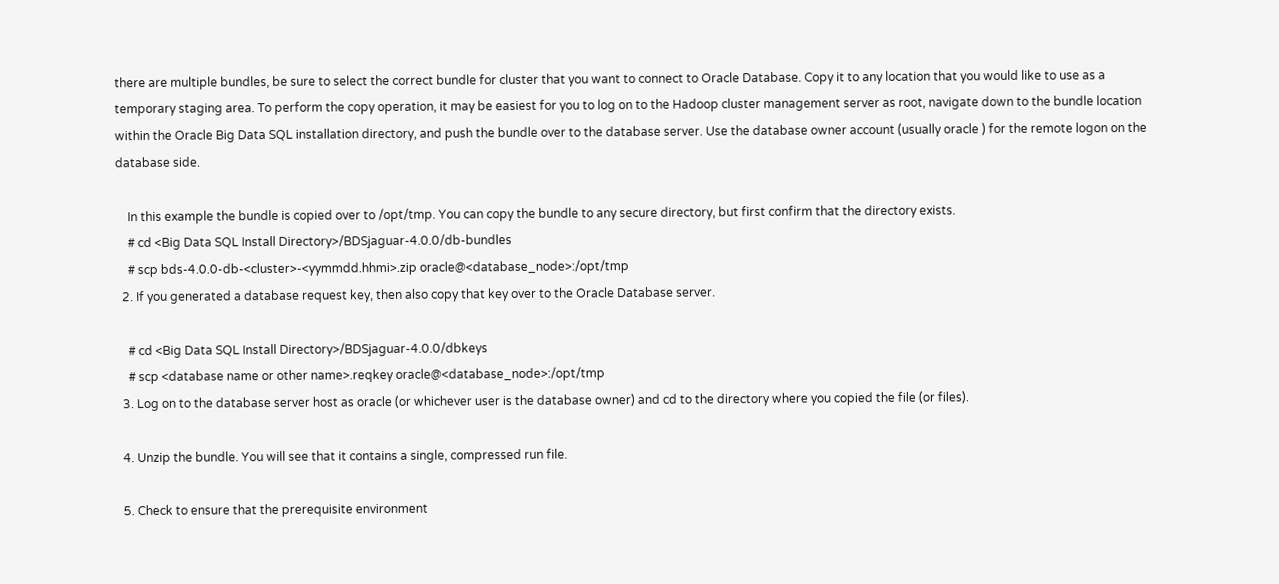there are multiple bundles, be sure to select the correct bundle for cluster that you want to connect to Oracle Database. Copy it to any location that you would like to use as a temporary staging area. To perform the copy operation, it may be easiest for you to log on to the Hadoop cluster management server as root, navigate down to the bundle location within the Oracle Big Data SQL installation directory, and push the bundle over to the database server. Use the database owner account (usually oracle ) for the remote logon on the database side.

    In this example the bundle is copied over to /opt/tmp. You can copy the bundle to any secure directory, but first confirm that the directory exists.
    # cd <Big Data SQL Install Directory>/BDSjaguar-4.0.0/db-bundles
    # scp bds-4.0.0-db-<cluster>-<yymmdd.hhmi>.zip oracle@<database_node>:/opt/tmp
  2. If you generated a database request key, then also copy that key over to the Oracle Database server.

    # cd <Big Data SQL Install Directory>/BDSjaguar-4.0.0/dbkeys
    # scp <database name or other name>.reqkey oracle@<database_node>:/opt/tmp
  3. Log on to the database server host as oracle (or whichever user is the database owner) and cd to the directory where you copied the file (or files).

  4. Unzip the bundle. You will see that it contains a single, compressed run file.

  5. Check to ensure that the prerequisite environment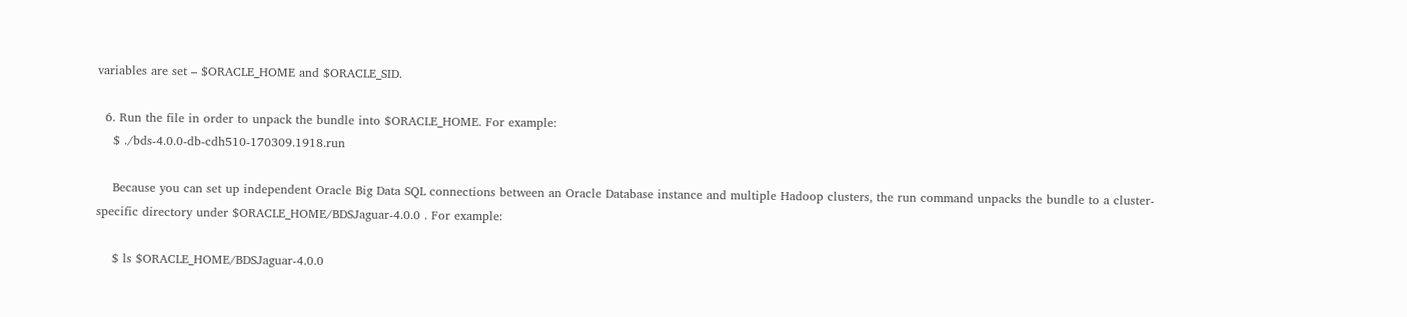variables are set – $ORACLE_HOME and $ORACLE_SID.

  6. Run the file in order to unpack the bundle into $ORACLE_HOME. For example:
    $ ./bds-4.0.0-db-cdh510-170309.1918.run

    Because you can set up independent Oracle Big Data SQL connections between an Oracle Database instance and multiple Hadoop clusters, the run command unpacks the bundle to a cluster-specific directory under $ORACLE_HOME/BDSJaguar-4.0.0 . For example:

    $ ls $ORACLE_HOME/BDSJaguar-4.0.0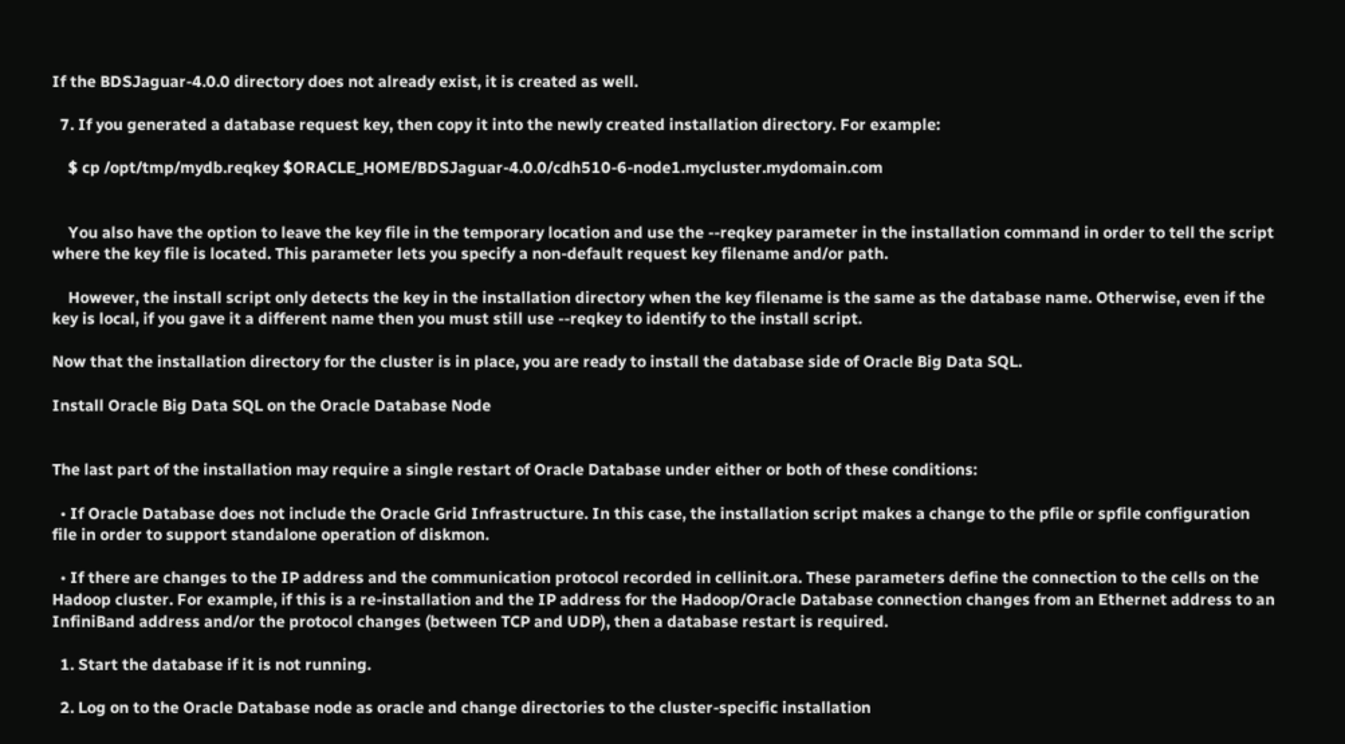If the BDSJaguar-4.0.0 directory does not already exist, it is created as well.

  7. If you generated a database request key, then copy it into the newly created installation directory. For example:

    $ cp /opt/tmp/mydb.reqkey $ORACLE_HOME/BDSJaguar-4.0.0/cdh510-6-node1.mycluster.mydomain.com


    You also have the option to leave the key file in the temporary location and use the --reqkey parameter in the installation command in order to tell the script where the key file is located. This parameter lets you specify a non-default request key filename and/or path.

    However, the install script only detects the key in the installation directory when the key filename is the same as the database name. Otherwise, even if the key is local, if you gave it a different name then you must still use --reqkey to identify to the install script.

Now that the installation directory for the cluster is in place, you are ready to install the database side of Oracle Big Data SQL.

Install Oracle Big Data SQL on the Oracle Database Node


The last part of the installation may require a single restart of Oracle Database under either or both of these conditions:

  • If Oracle Database does not include the Oracle Grid Infrastructure. In this case, the installation script makes a change to the pfile or spfile configuration file in order to support standalone operation of diskmon.

  • If there are changes to the IP address and the communication protocol recorded in cellinit.ora. These parameters define the connection to the cells on the Hadoop cluster. For example, if this is a re-installation and the IP address for the Hadoop/Oracle Database connection changes from an Ethernet address to an InfiniBand address and/or the protocol changes (between TCP and UDP), then a database restart is required.

  1. Start the database if it is not running.

  2. Log on to the Oracle Database node as oracle and change directories to the cluster-specific installation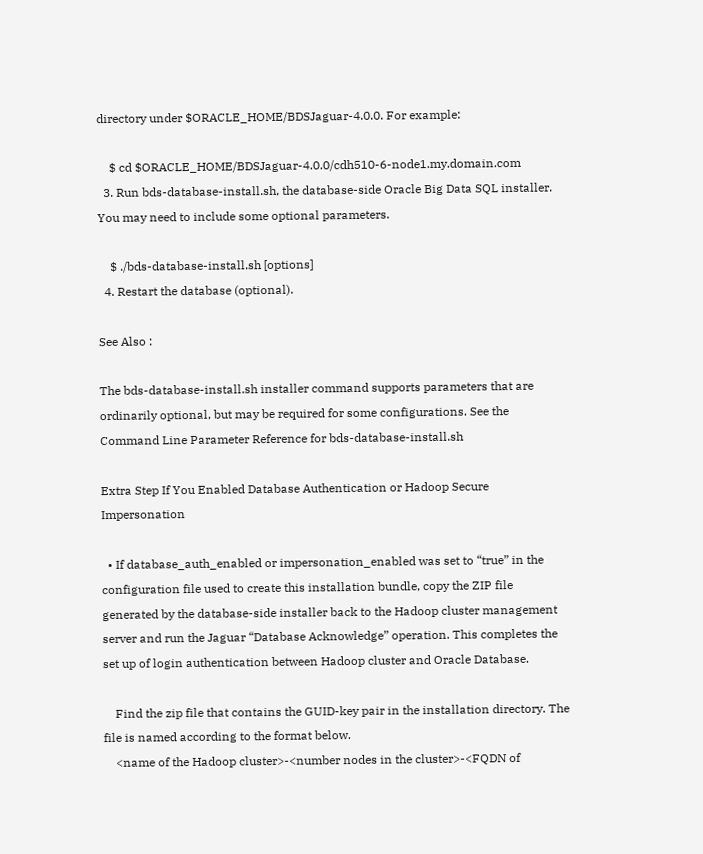directory under $ORACLE_HOME/BDSJaguar-4.0.0. For example:

    $ cd $ORACLE_HOME/BDSJaguar-4.0.0/cdh510-6-node1.my.domain.com
  3. Run bds-database-install.sh, the database-side Oracle Big Data SQL installer. You may need to include some optional parameters.

    $ ./bds-database-install.sh [options]
  4. Restart the database (optional).

See Also :

The bds-database-install.sh installer command supports parameters that are ordinarily optional, but may be required for some configurations. See the Command Line Parameter Reference for bds-database-install.sh

Extra Step If You Enabled Database Authentication or Hadoop Secure Impersonation

  • If database_auth_enabled or impersonation_enabled was set to “true” in the configuration file used to create this installation bundle, copy the ZIP file generated by the database-side installer back to the Hadoop cluster management server and run the Jaguar “Database Acknowledge” operation. This completes the set up of login authentication between Hadoop cluster and Oracle Database.

    Find the zip file that contains the GUID-key pair in the installation directory. The file is named according to the format below.
    <name of the Hadoop cluster>-<number nodes in the cluster>-<FQDN of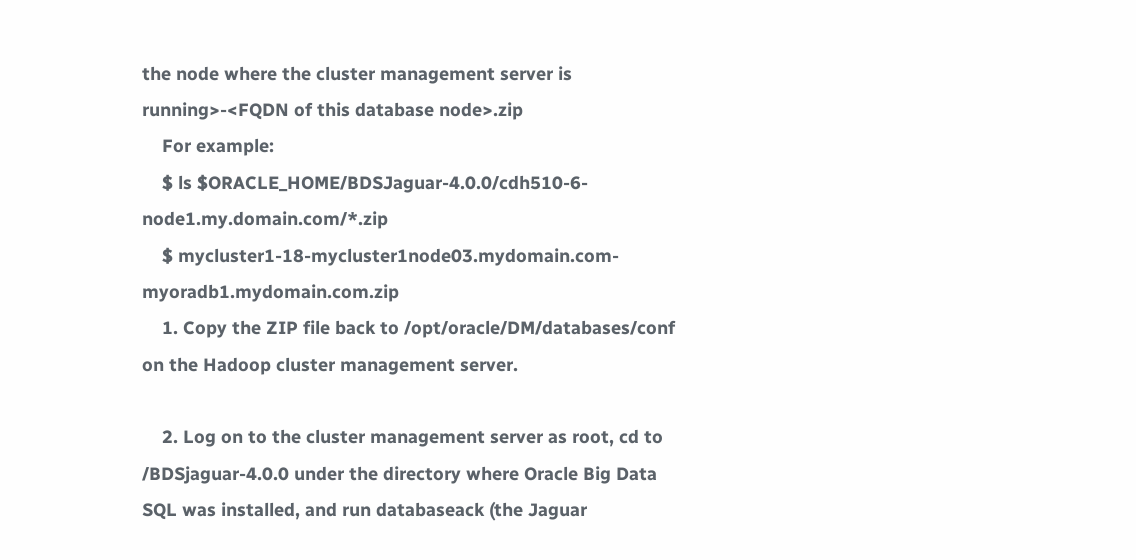the node where the cluster management server is running>-<FQDN of this database node>.zip
    For example:
    $ ls $ORACLE_HOME/BDSJaguar-4.0.0/cdh510-6-node1.my.domain.com/*.zip
    $ mycluster1-18-mycluster1node03.mydomain.com-myoradb1.mydomain.com.zip
    1. Copy the ZIP file back to /opt/oracle/DM/databases/conf on the Hadoop cluster management server.

    2. Log on to the cluster management server as root, cd to /BDSjaguar-4.0.0 under the directory where Oracle Big Data SQL was installed, and run databaseack (the Jaguar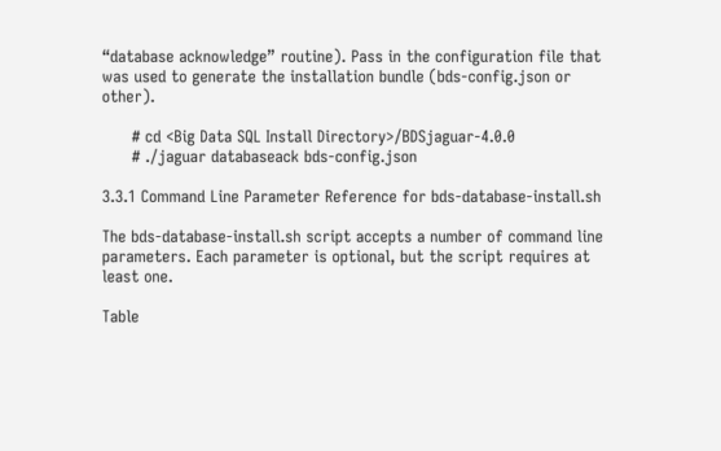“database acknowledge” routine). Pass in the configuration file that was used to generate the installation bundle (bds-config.json or other).

      # cd <Big Data SQL Install Directory>/BDSjaguar-4.0.0
      # ./jaguar databaseack bds-config.json

3.3.1 Command Line Parameter Reference for bds-database-install.sh

The bds-database-install.sh script accepts a number of command line parameters. Each parameter is optional, but the script requires at least one.

Table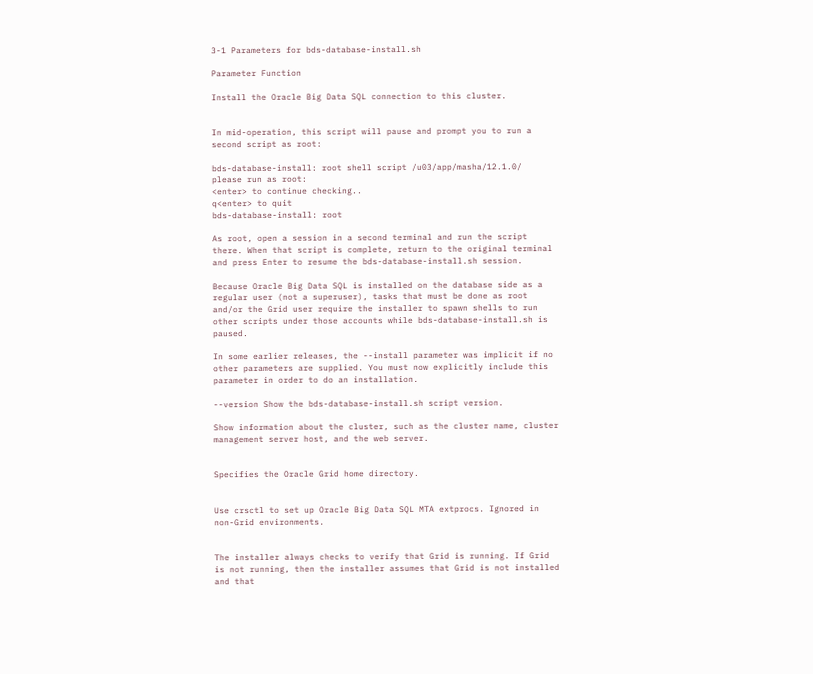3-1 Parameters for bds-database-install.sh

Parameter Function

Install the Oracle Big Data SQL connection to this cluster.


In mid-operation, this script will pause and prompt you to run a second script as root:

bds-database-install: root shell script /u03/app/masha/12.1.0/
please run as root:
<enter> to continue checking..
q<enter> to quit
bds-database-install: root

As root, open a session in a second terminal and run the script there. When that script is complete, return to the original terminal and press Enter to resume the bds-database-install.sh session.

Because Oracle Big Data SQL is installed on the database side as a regular user (not a superuser), tasks that must be done as root and/or the Grid user require the installer to spawn shells to run other scripts under those accounts while bds-database-install.sh is paused.

In some earlier releases, the --install parameter was implicit if no other parameters are supplied. You must now explicitly include this parameter in order to do an installation.

--version Show the bds-database-install.sh script version.

Show information about the cluster, such as the cluster name, cluster management server host, and the web server.


Specifies the Oracle Grid home directory.


Use crsctl to set up Oracle Big Data SQL MTA extprocs. Ignored in non-Grid environments.


The installer always checks to verify that Grid is running. If Grid is not running, then the installer assumes that Grid is not installed and that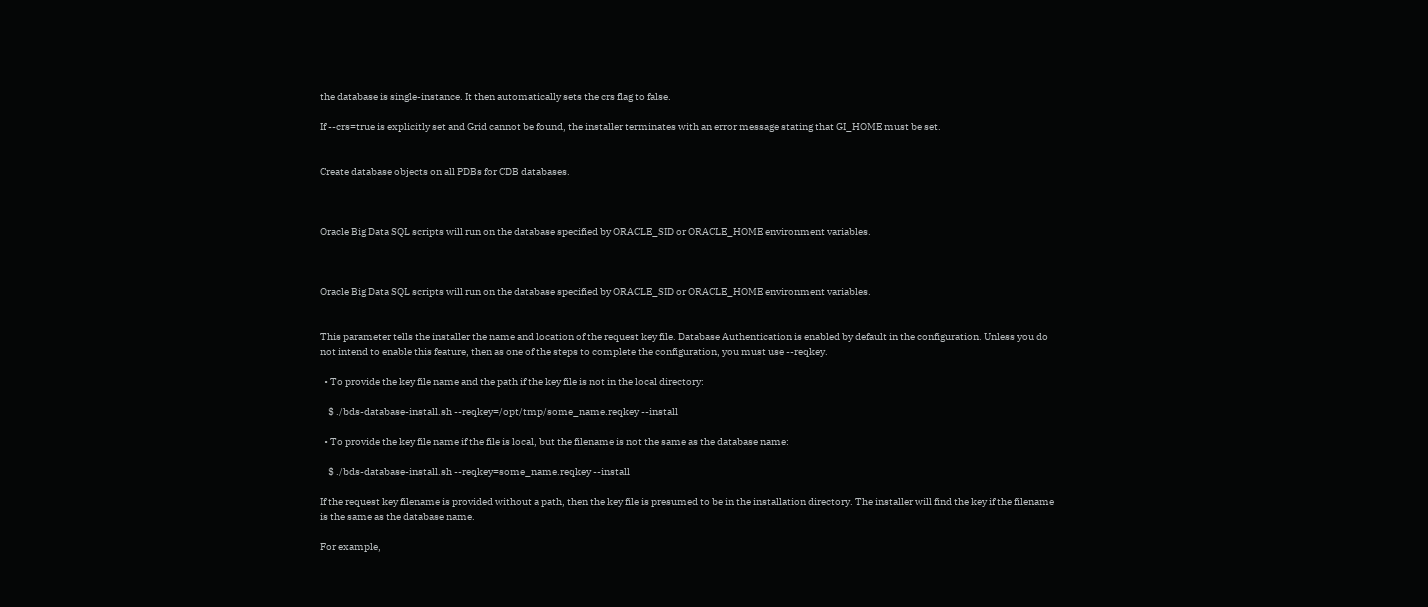the database is single-instance. It then automatically sets the crs flag to false.

If --crs=true is explicitly set and Grid cannot be found, the installer terminates with an error message stating that GI_HOME must be set.


Create database objects on all PDBs for CDB databases.



Oracle Big Data SQL scripts will run on the database specified by ORACLE_SID or ORACLE_HOME environment variables.



Oracle Big Data SQL scripts will run on the database specified by ORACLE_SID or ORACLE_HOME environment variables.


This parameter tells the installer the name and location of the request key file. Database Authentication is enabled by default in the configuration. Unless you do not intend to enable this feature, then as one of the steps to complete the configuration, you must use --reqkey.

  • To provide the key file name and the path if the key file is not in the local directory:

    $ ./bds-database-install.sh --reqkey=/opt/tmp/some_name.reqkey --install

  • To provide the key file name if the file is local, but the filename is not the same as the database name:

    $ ./bds-database-install.sh --reqkey=some_name.reqkey --install

If the request key filename is provided without a path, then the key file is presumed to be in the installation directory. The installer will find the key if the filename is the same as the database name.

For example,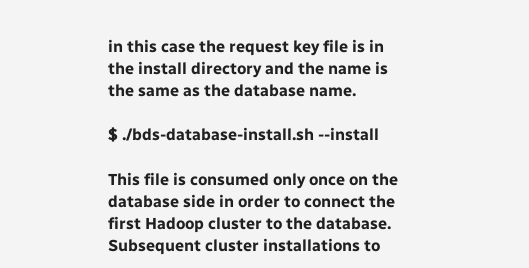in this case the request key file is in the install directory and the name is the same as the database name.

$ ./bds-database-install.sh --install

This file is consumed only once on the database side in order to connect the first Hadoop cluster to the database. Subsequent cluster installations to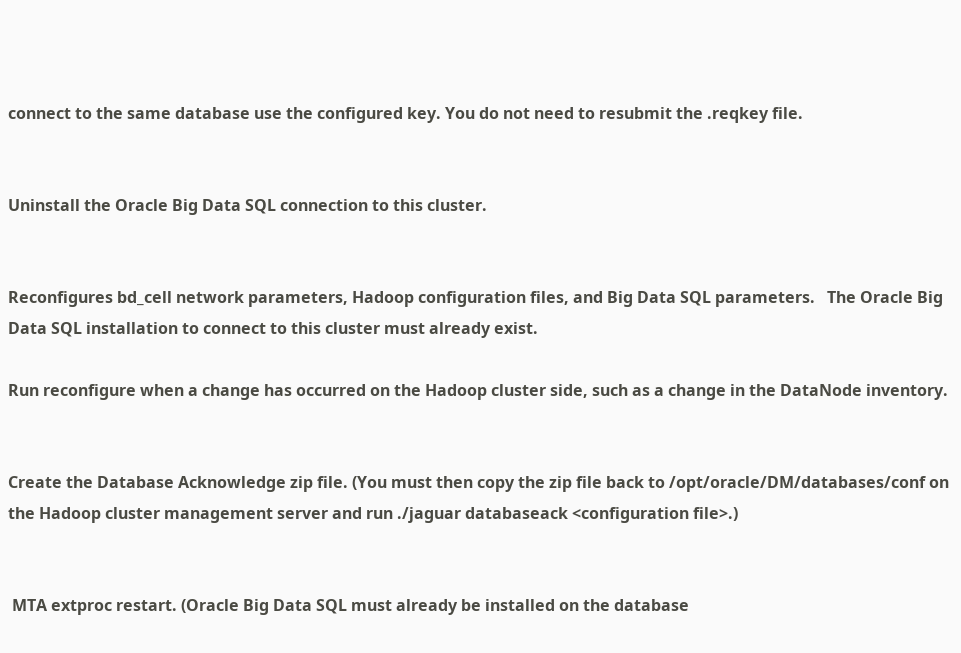connect to the same database use the configured key. You do not need to resubmit the .reqkey file.


Uninstall the Oracle Big Data SQL connection to this cluster.


Reconfigures bd_cell network parameters, Hadoop configuration files, and Big Data SQL parameters.   The Oracle Big Data SQL installation to connect to this cluster must already exist.

Run reconfigure when a change has occurred on the Hadoop cluster side, such as a change in the DataNode inventory.


Create the Database Acknowledge zip file. (You must then copy the zip file back to /opt/oracle/DM/databases/conf on the Hadoop cluster management server and run ./jaguar databaseack <configuration file>.)


 MTA extproc restart. (Oracle Big Data SQL must already be installed on the database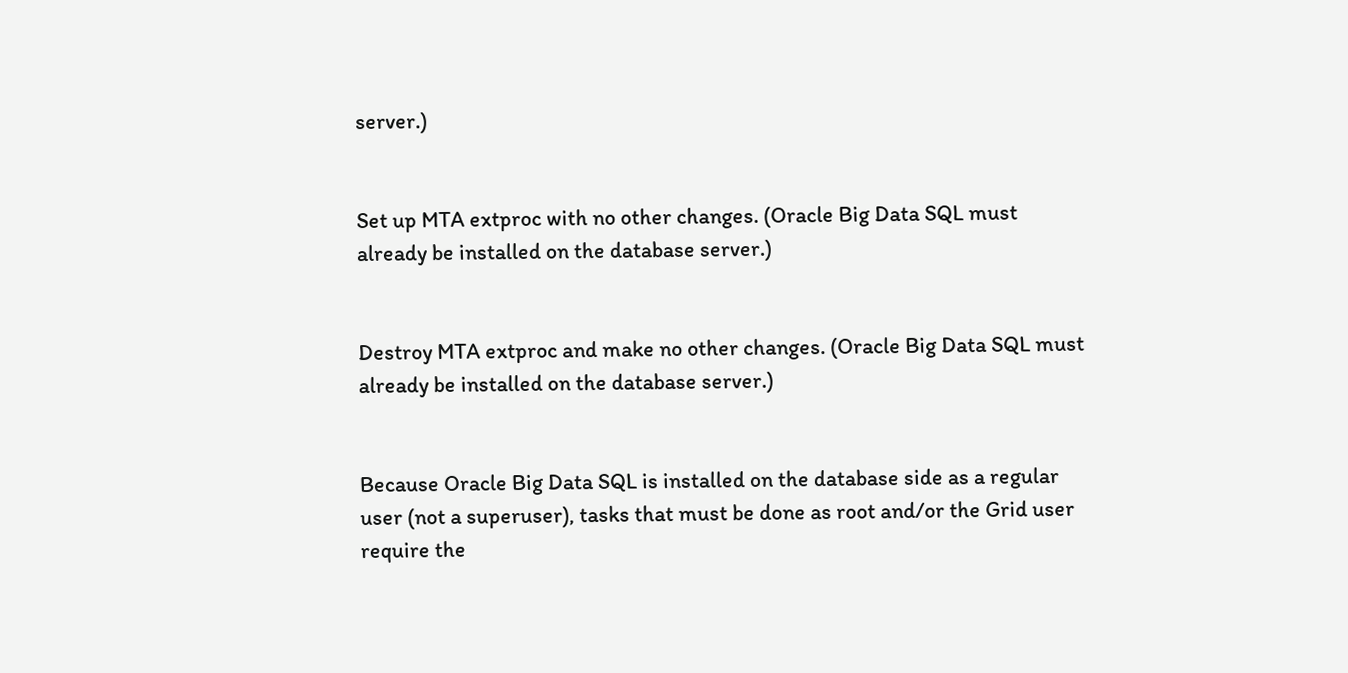server.)


Set up MTA extproc with no other changes. (Oracle Big Data SQL must already be installed on the database server.)


Destroy MTA extproc and make no other changes. (Oracle Big Data SQL must already be installed on the database server.)


Because Oracle Big Data SQL is installed on the database side as a regular user (not a superuser), tasks that must be done as root and/or the Grid user require the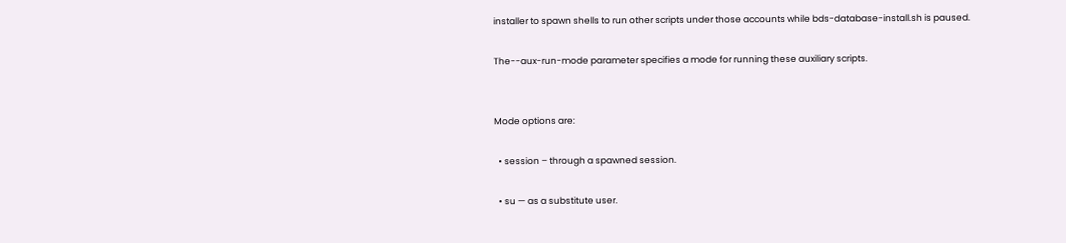installer to spawn shells to run other scripts under those accounts while bds-database-install.sh is paused.

The--aux-run-mode parameter specifies a mode for running these auxiliary scripts.


Mode options are:

  • session – through a spawned session.

  • su — as a substitute user.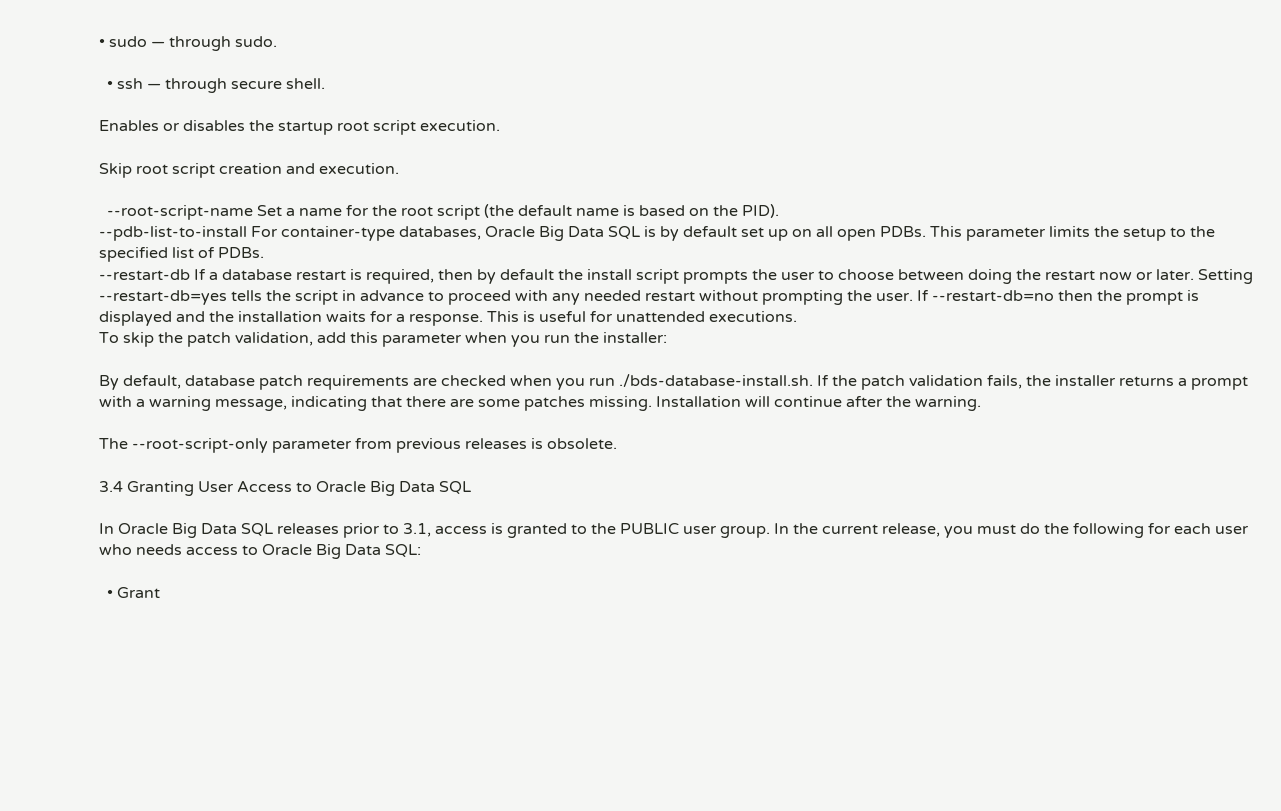• sudo — through sudo.

  • ssh — through secure shell.

Enables or disables the startup root script execution.

Skip root script creation and execution.

  --root-script-name Set a name for the root script (the default name is based on the PID).
--pdb-list-to-install For container-type databases, Oracle Big Data SQL is by default set up on all open PDBs. This parameter limits the setup to the specified list of PDBs.
--restart-db If a database restart is required, then by default the install script prompts the user to choose between doing the restart now or later. Setting --restart-db=yes tells the script in advance to proceed with any needed restart without prompting the user. If --restart-db=no then the prompt is displayed and the installation waits for a response. This is useful for unattended executions.
To skip the patch validation, add this parameter when you run the installer:

By default, database patch requirements are checked when you run ./bds-database-install.sh. If the patch validation fails, the installer returns a prompt with a warning message, indicating that there are some patches missing. Installation will continue after the warning.

The --root-script-only parameter from previous releases is obsolete.

3.4 Granting User Access to Oracle Big Data SQL

In Oracle Big Data SQL releases prior to 3.1, access is granted to the PUBLIC user group. In the current release, you must do the following for each user who needs access to Oracle Big Data SQL:

  • Grant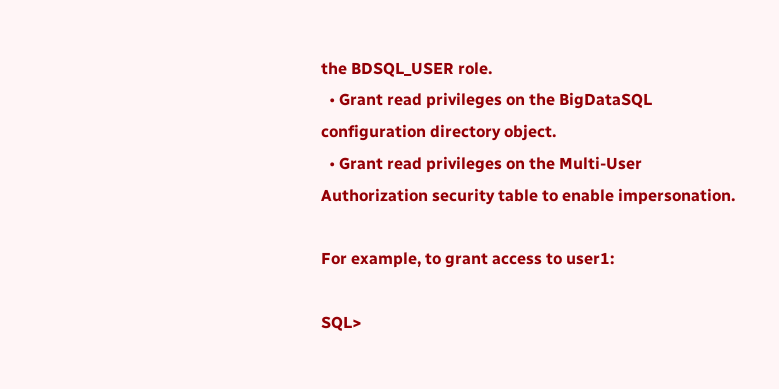the BDSQL_USER role.
  • Grant read privileges on the BigDataSQL configuration directory object.
  • Grant read privileges on the Multi-User Authorization security table to enable impersonation.

For example, to grant access to user1:

SQL>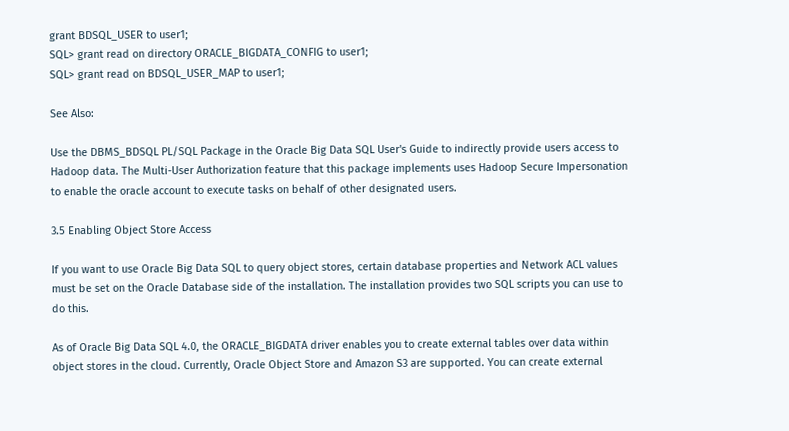grant BDSQL_USER to user1;
SQL> grant read on directory ORACLE_BIGDATA_CONFIG to user1;
SQL> grant read on BDSQL_USER_MAP to user1;

See Also:

Use the DBMS_BDSQL PL/SQL Package in the Oracle Big Data SQL User's Guide to indirectly provide users access to Hadoop data. The Multi-User Authorization feature that this package implements uses Hadoop Secure Impersonation to enable the oracle account to execute tasks on behalf of other designated users.

3.5 Enabling Object Store Access

If you want to use Oracle Big Data SQL to query object stores, certain database properties and Network ACL values must be set on the Oracle Database side of the installation. The installation provides two SQL scripts you can use to do this.

As of Oracle Big Data SQL 4.0, the ORACLE_BIGDATA driver enables you to create external tables over data within object stores in the cloud. Currently, Oracle Object Store and Amazon S3 are supported. You can create external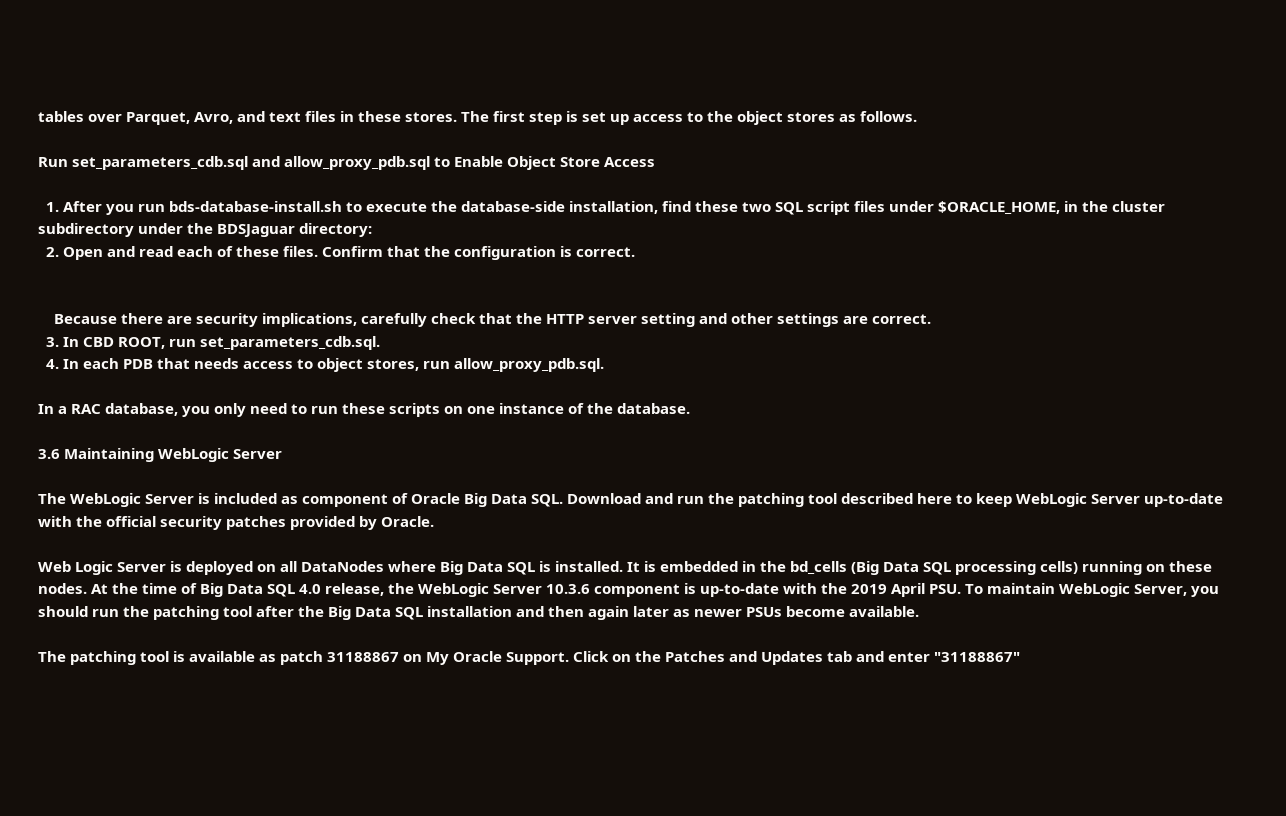tables over Parquet, Avro, and text files in these stores. The first step is set up access to the object stores as follows.

Run set_parameters_cdb.sql and allow_proxy_pdb.sql to Enable Object Store Access

  1. After you run bds-database-install.sh to execute the database-side installation, find these two SQL script files under $ORACLE_HOME, in the cluster subdirectory under the BDSJaguar directory:
  2. Open and read each of these files. Confirm that the configuration is correct.


    Because there are security implications, carefully check that the HTTP server setting and other settings are correct.
  3. In CBD ROOT, run set_parameters_cdb.sql.
  4. In each PDB that needs access to object stores, run allow_proxy_pdb.sql.

In a RAC database, you only need to run these scripts on one instance of the database.

3.6 Maintaining WebLogic Server

The WebLogic Server is included as component of Oracle Big Data SQL. Download and run the patching tool described here to keep WebLogic Server up-to-date with the official security patches provided by Oracle.

Web Logic Server is deployed on all DataNodes where Big Data SQL is installed. It is embedded in the bd_cells (Big Data SQL processing cells) running on these nodes. At the time of Big Data SQL 4.0 release, the WebLogic Server 10.3.6 component is up-to-date with the 2019 April PSU. To maintain WebLogic Server, you should run the patching tool after the Big Data SQL installation and then again later as newer PSUs become available.

The patching tool is available as patch 31188867 on My Oracle Support. Click on the Patches and Updates tab and enter "31188867"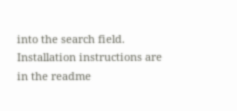into the search field. Installation instructions are in the readme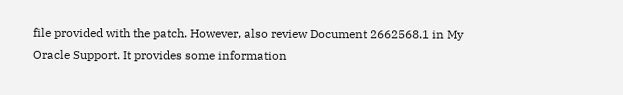file provided with the patch. However, also review Document 2662568.1 in My Oracle Support. It provides some information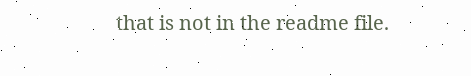that is not in the readme file.